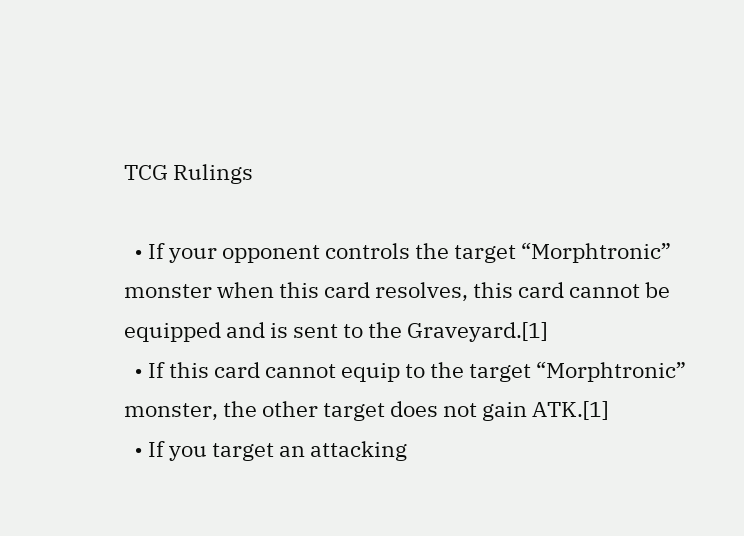TCG Rulings

  • If your opponent controls the target “Morphtronic” monster when this card resolves, this card cannot be equipped and is sent to the Graveyard.[1]
  • If this card cannot equip to the target “Morphtronic” monster, the other target does not gain ATK.[1]
  • If you target an attacking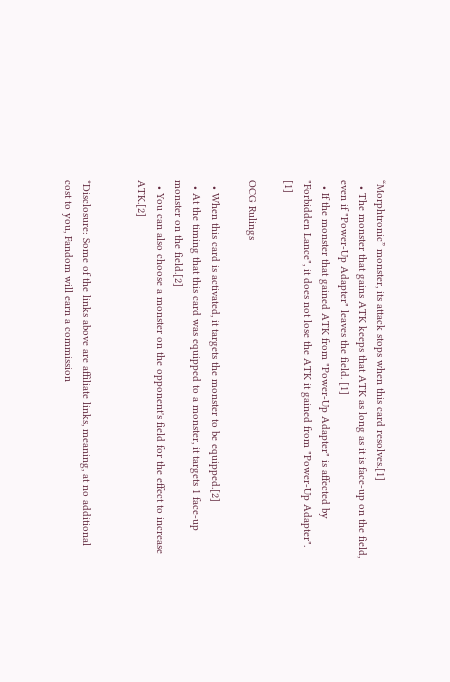“Morphtronic” monster, its attack stops when this card resolves.[1]
  • The monster that gains ATK keeps that ATK as long as it is face-up on the field, even if "Power-Up Adapter" leaves the field. [1]
  • If the monster that gained ATK from "Power-Up Adapter" is affected by "Forbidden Lance", it does not lose the ATK it gained from "Power-Up Adapter". [1]

OCG Rulings

  • When this card is activated, it targets the monster to be equipped.[2]
  • At the timing that this card was equipped to a monster, it targets 1 face-up monster on the field.[2]
  • You can also choose a monster on the opponent's field for the effect to increase ATK.[2]


*Disclosure: Some of the links above are affiliate links, meaning, at no additional cost to you, Fandom will earn a commission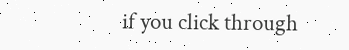if you click through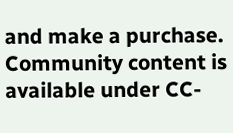and make a purchase. Community content is available under CC-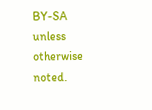BY-SA unless otherwise noted.